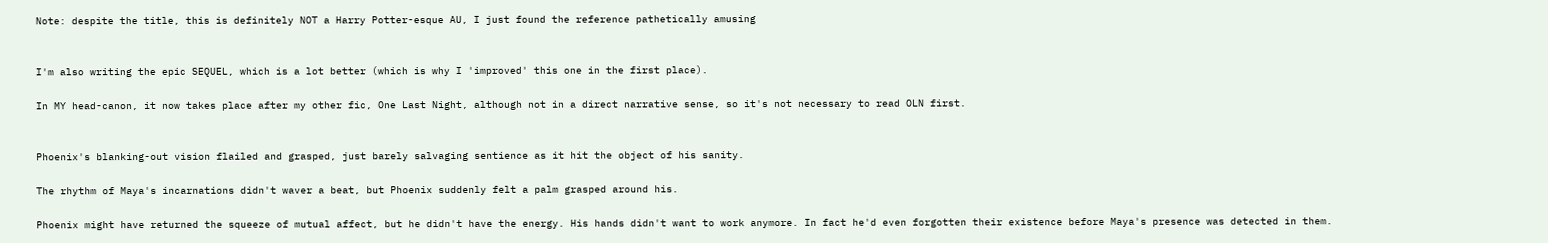Note: despite the title, this is definitely NOT a Harry Potter-esque AU, I just found the reference pathetically amusing


I'm also writing the epic SEQUEL, which is a lot better (which is why I 'improved' this one in the first place).

In MY head-canon, it now takes place after my other fic, One Last Night, although not in a direct narrative sense, so it's not necessary to read OLN first.


Phoenix's blanking-out vision flailed and grasped, just barely salvaging sentience as it hit the object of his sanity.

The rhythm of Maya's incarnations didn't waver a beat, but Phoenix suddenly felt a palm grasped around his.

Phoenix might have returned the squeeze of mutual affect, but he didn't have the energy. His hands didn't want to work anymore. In fact he'd even forgotten their existence before Maya's presence was detected in them.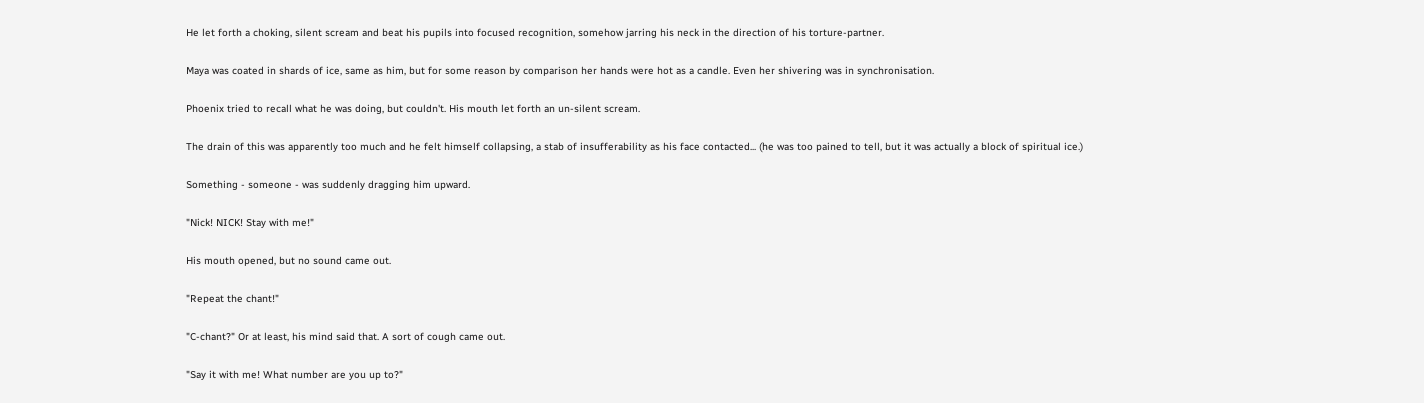He let forth a choking, silent scream and beat his pupils into focused recognition, somehow jarring his neck in the direction of his torture-partner.

Maya was coated in shards of ice, same as him, but for some reason by comparison her hands were hot as a candle. Even her shivering was in synchronisation.

Phoenix tried to recall what he was doing, but couldn't. His mouth let forth an un-silent scream.

The drain of this was apparently too much and he felt himself collapsing, a stab of insufferability as his face contacted... (he was too pained to tell, but it was actually a block of spiritual ice.)

Something - someone - was suddenly dragging him upward.

"Nick! NICK! Stay with me!"

His mouth opened, but no sound came out.

"Repeat the chant!"

"C-chant?" Or at least, his mind said that. A sort of cough came out.

"Say it with me! What number are you up to?"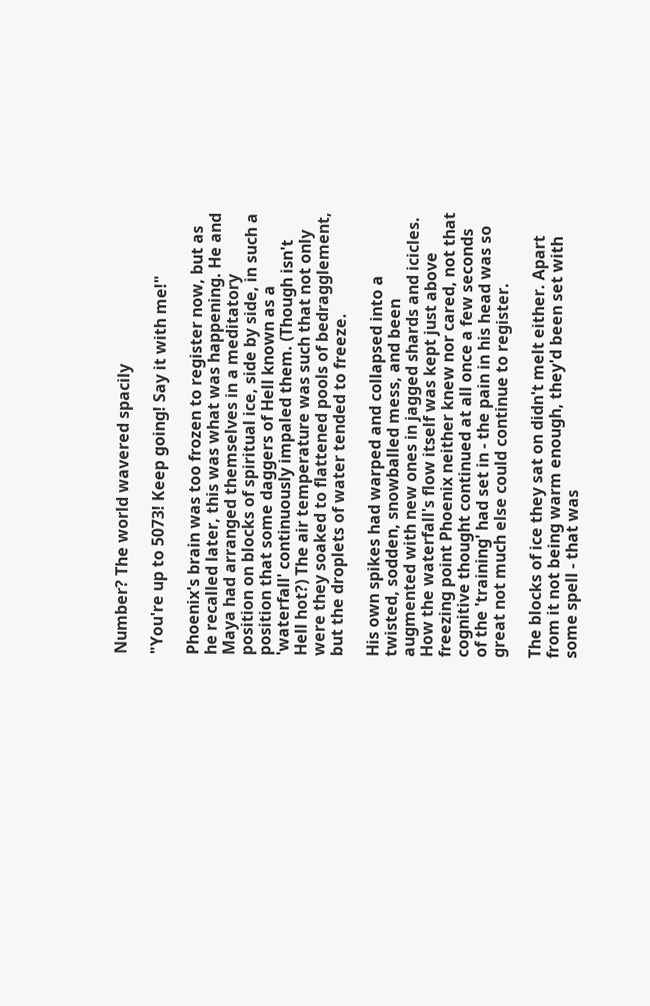Number? The world wavered spacily

"You're up to 5073! Keep going! Say it with me!"

Phoenix's brain was too frozen to register now, but as he recalled later, this was what was happening. He and Maya had arranged themselves in a meditatory position on blocks of spiritual ice, side by side, in such a position that some daggers of Hell known as a 'waterfall' continuously impaled them. (Though isn't Hell hot?) The air temperature was such that not only were they soaked to flattened pools of bedragglement, but the droplets of water tended to freeze.

His own spikes had warped and collapsed into a twisted, sodden, snowballed mess, and been augmented with new ones in jagged shards and icicles. How the waterfall's flow itself was kept just above freezing point Phoenix neither knew nor cared, not that cognitive thought continued at all once a few seconds of the 'training' had set in - the pain in his head was so great not much else could continue to register.

The blocks of ice they sat on didn't melt either. Apart from it not being warm enough, they'd been set with some spell - that was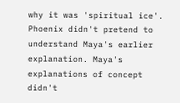why it was 'spiritual ice'. Phoenix didn't pretend to understand Maya's earlier explanation. Maya's explanations of concept didn't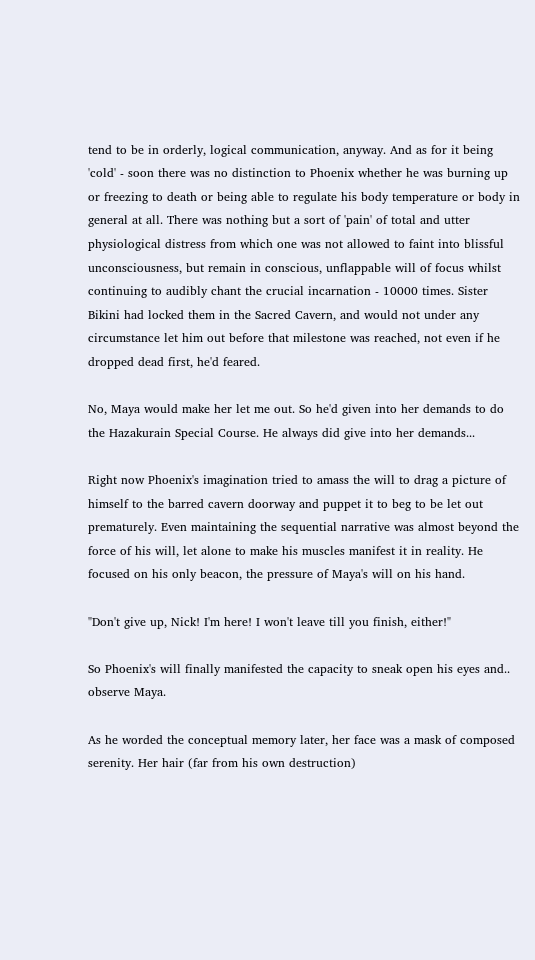tend to be in orderly, logical communication, anyway. And as for it being 'cold' - soon there was no distinction to Phoenix whether he was burning up or freezing to death or being able to regulate his body temperature or body in general at all. There was nothing but a sort of 'pain' of total and utter physiological distress from which one was not allowed to faint into blissful unconsciousness, but remain in conscious, unflappable will of focus whilst continuing to audibly chant the crucial incarnation - 10000 times. Sister Bikini had locked them in the Sacred Cavern, and would not under any circumstance let him out before that milestone was reached, not even if he dropped dead first, he'd feared.

No, Maya would make her let me out. So he'd given into her demands to do the Hazakurain Special Course. He always did give into her demands...

Right now Phoenix's imagination tried to amass the will to drag a picture of himself to the barred cavern doorway and puppet it to beg to be let out prematurely. Even maintaining the sequential narrative was almost beyond the force of his will, let alone to make his muscles manifest it in reality. He focused on his only beacon, the pressure of Maya's will on his hand.

"Don't give up, Nick! I'm here! I won't leave till you finish, either!"

So Phoenix's will finally manifested the capacity to sneak open his eyes and.. observe Maya.

As he worded the conceptual memory later, her face was a mask of composed serenity. Her hair (far from his own destruction)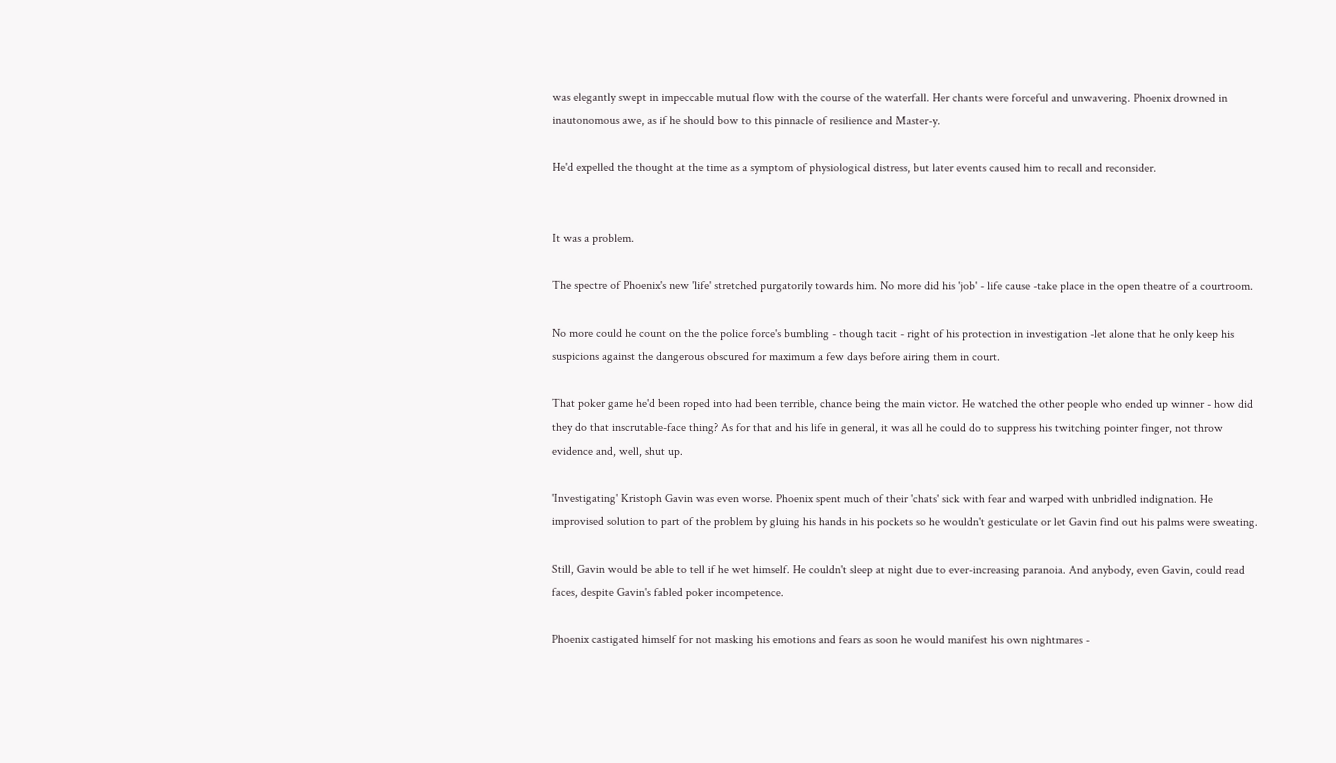was elegantly swept in impeccable mutual flow with the course of the waterfall. Her chants were forceful and unwavering. Phoenix drowned in inautonomous awe, as if he should bow to this pinnacle of resilience and Master-y.

He'd expelled the thought at the time as a symptom of physiological distress, but later events caused him to recall and reconsider.


It was a problem.

The spectre of Phoenix's new 'life' stretched purgatorily towards him. No more did his 'job' - life cause -take place in the open theatre of a courtroom.

No more could he count on the the police force's bumbling - though tacit - right of his protection in investigation -let alone that he only keep his suspicions against the dangerous obscured for maximum a few days before airing them in court.

That poker game he'd been roped into had been terrible, chance being the main victor. He watched the other people who ended up winner - how did they do that inscrutable-face thing? As for that and his life in general, it was all he could do to suppress his twitching pointer finger, not throw evidence and, well, shut up.

'Investigating' Kristoph Gavin was even worse. Phoenix spent much of their 'chats' sick with fear and warped with unbridled indignation. He improvised solution to part of the problem by gluing his hands in his pockets so he wouldn't gesticulate or let Gavin find out his palms were sweating.

Still, Gavin would be able to tell if he wet himself. He couldn't sleep at night due to ever-increasing paranoia. And anybody, even Gavin, could read faces, despite Gavin's fabled poker incompetence.

Phoenix castigated himself for not masking his emotions and fears as soon he would manifest his own nightmares -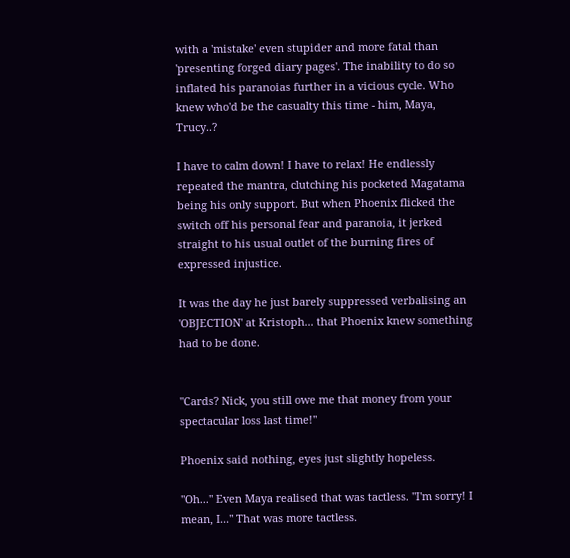with a 'mistake' even stupider and more fatal than 'presenting forged diary pages'. The inability to do so inflated his paranoias further in a vicious cycle. Who knew who'd be the casualty this time - him, Maya, Trucy..?

I have to calm down! I have to relax! He endlessly repeated the mantra, clutching his pocketed Magatama being his only support. But when Phoenix flicked the switch off his personal fear and paranoia, it jerked straight to his usual outlet of the burning fires of expressed injustice.

It was the day he just barely suppressed verbalising an 'OBJECTION' at Kristoph... that Phoenix knew something had to be done.


"Cards? Nick, you still owe me that money from your spectacular loss last time!"

Phoenix said nothing, eyes just slightly hopeless.

"Oh..." Even Maya realised that was tactless. "I'm sorry! I mean, I..." That was more tactless.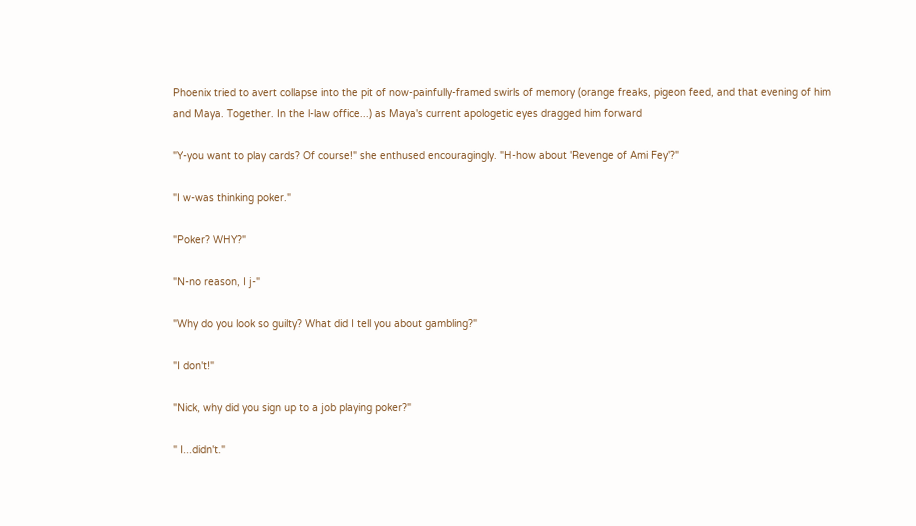Phoenix tried to avert collapse into the pit of now-painfully-framed swirls of memory (orange freaks, pigeon feed, and that evening of him and Maya. Together. In the l-law office...) as Maya's current apologetic eyes dragged him forward

"Y-you want to play cards? Of course!" she enthused encouragingly. "H-how about 'Revenge of Ami Fey'?"

"I w-was thinking poker."

"Poker? WHY?"

"N-no reason, I j-"

"Why do you look so guilty? What did I tell you about gambling?"

"I don't!"

"Nick, why did you sign up to a job playing poker?"

" I...didn't."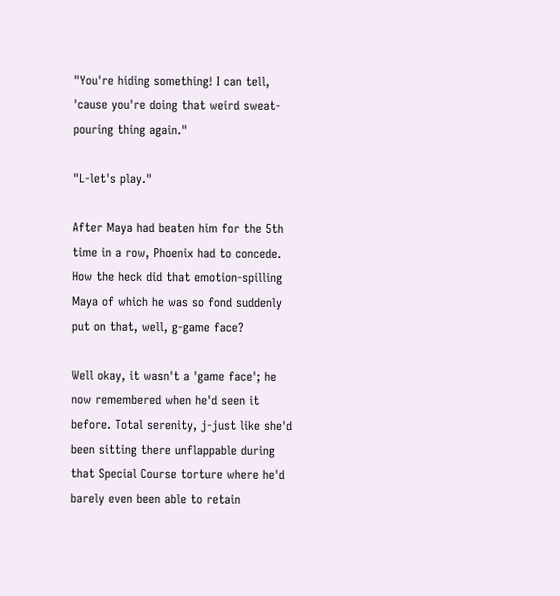"You're hiding something! I can tell, 'cause you're doing that weird sweat-pouring thing again."

"L-let's play."

After Maya had beaten him for the 5th time in a row, Phoenix had to concede. How the heck did that emotion-spilling Maya of which he was so fond suddenly put on that, well, g-game face?

Well okay, it wasn't a 'game face'; he now remembered when he'd seen it before. Total serenity, j-just like she'd been sitting there unflappable during that Special Course torture where he'd barely even been able to retain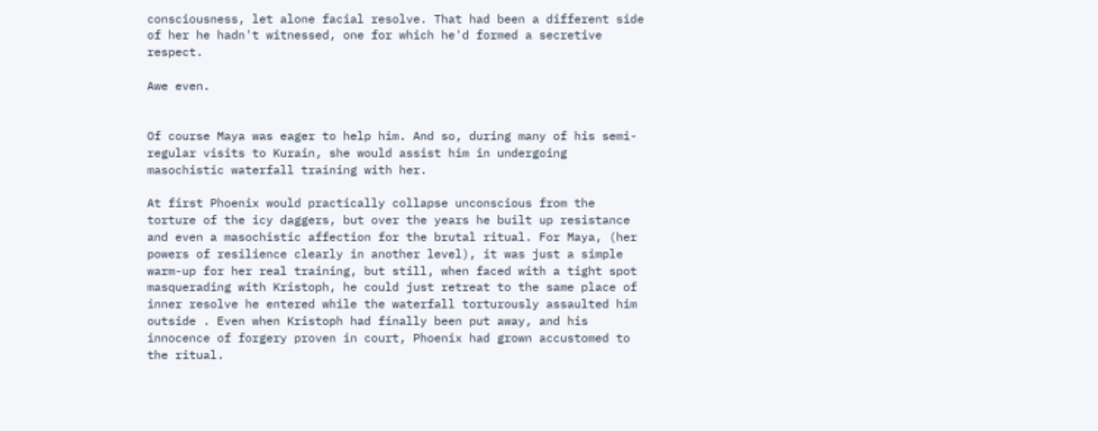consciousness, let alone facial resolve. That had been a different side of her he hadn't witnessed, one for which he'd formed a secretive respect.

Awe even.


Of course Maya was eager to help him. And so, during many of his semi-regular visits to Kurain, she would assist him in undergoing masochistic waterfall training with her.

At first Phoenix would practically collapse unconscious from the torture of the icy daggers, but over the years he built up resistance and even a masochistic affection for the brutal ritual. For Maya, (her powers of resilience clearly in another level), it was just a simple warm-up for her real training, but still, when faced with a tight spot masquerading with Kristoph, he could just retreat to the same place of inner resolve he entered while the waterfall torturously assaulted him outside . Even when Kristoph had finally been put away, and his innocence of forgery proven in court, Phoenix had grown accustomed to the ritual.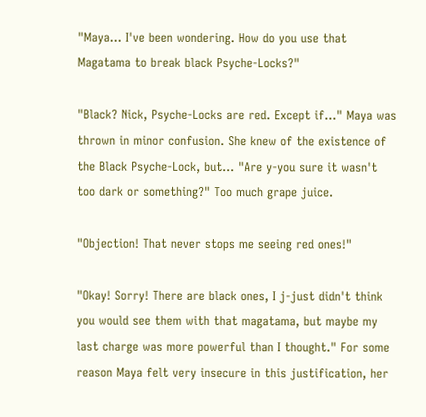"Maya... I've been wondering. How do you use that Magatama to break black Psyche-Locks?"

"Black? Nick, Psyche-Locks are red. Except if..." Maya was thrown in minor confusion. She knew of the existence of the Black Psyche-Lock, but... "Are y-you sure it wasn't too dark or something?" Too much grape juice.

"Objection! That never stops me seeing red ones!"

"Okay! Sorry! There are black ones, I j-just didn't think you would see them with that magatama, but maybe my last charge was more powerful than I thought." For some reason Maya felt very insecure in this justification, her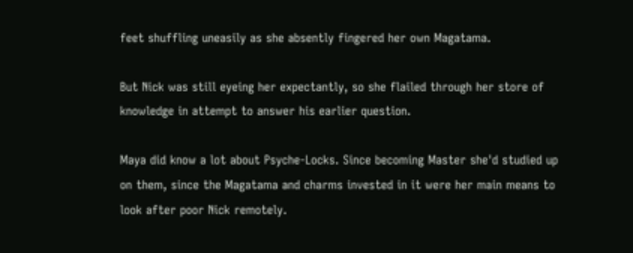feet shuffling uneasily as she absently fingered her own Magatama.

But Nick was still eyeing her expectantly, so she flailed through her store of knowledge in attempt to answer his earlier question.

Maya did know a lot about Psyche-Locks. Since becoming Master she'd studied up on them, since the Magatama and charms invested in it were her main means to look after poor Nick remotely.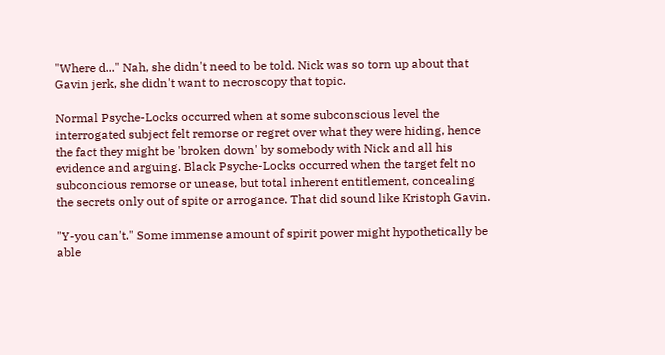"Where d..." Nah, she didn't need to be told. Nick was so torn up about that Gavin jerk, she didn't want to necroscopy that topic.

Normal Psyche-Locks occurred when at some subconscious level the interrogated subject felt remorse or regret over what they were hiding, hence the fact they might be 'broken down' by somebody with Nick and all his evidence and arguing. Black Psyche-Locks occurred when the target felt no subconcious remorse or unease, but total inherent entitlement, concealing the secrets only out of spite or arrogance. That did sound like Kristoph Gavin.

"Y-you can't." Some immense amount of spirit power might hypothetically be able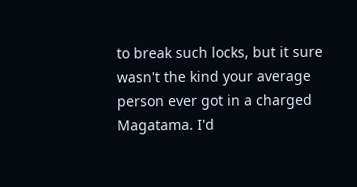to break such locks, but it sure wasn't the kind your average person ever got in a charged Magatama. I'd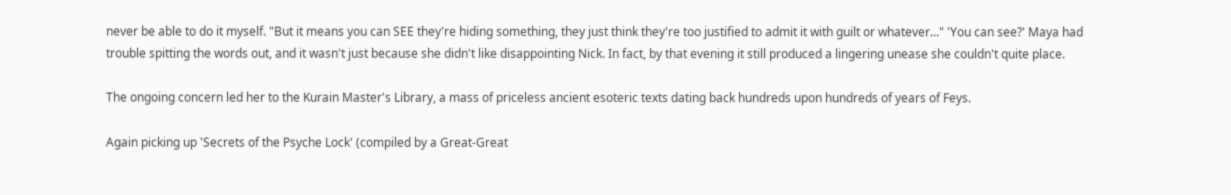never be able to do it myself. "But it means you can SEE they're hiding something, they just think they're too justified to admit it with guilt or whatever..." 'You can see?' Maya had trouble spitting the words out, and it wasn't just because she didn't like disappointing Nick. In fact, by that evening it still produced a lingering unease she couldn't quite place.

The ongoing concern led her to the Kurain Master's Library, a mass of priceless ancient esoteric texts dating back hundreds upon hundreds of years of Feys.

Again picking up 'Secrets of the Psyche Lock' (compiled by a Great-Great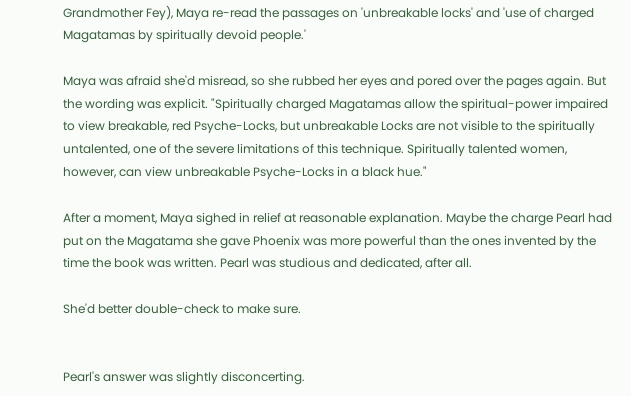Grandmother Fey), Maya re-read the passages on 'unbreakable locks' and 'use of charged Magatamas by spiritually devoid people.'

Maya was afraid she'd misread, so she rubbed her eyes and pored over the pages again. But the wording was explicit. "Spiritually charged Magatamas allow the spiritual-power impaired to view breakable, red Psyche-Locks, but unbreakable Locks are not visible to the spiritually untalented, one of the severe limitations of this technique. Spiritually talented women, however, can view unbreakable Psyche-Locks in a black hue."

After a moment, Maya sighed in relief at reasonable explanation. Maybe the charge Pearl had put on the Magatama she gave Phoenix was more powerful than the ones invented by the time the book was written. Pearl was studious and dedicated, after all.

She'd better double-check to make sure.


Pearl's answer was slightly disconcerting.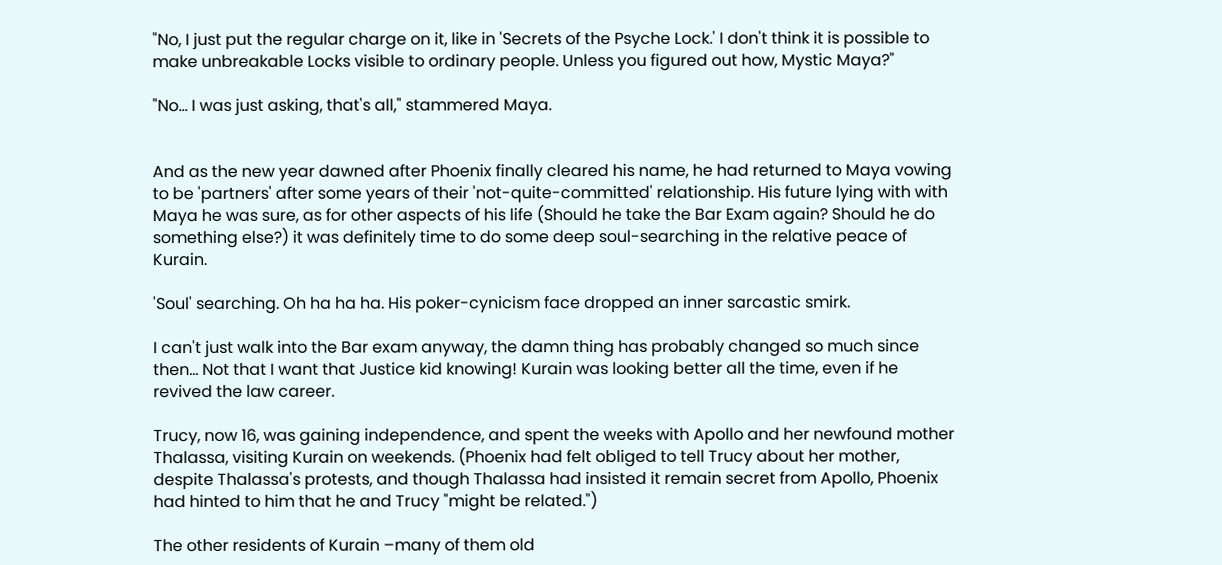"No, I just put the regular charge on it, like in 'Secrets of the Psyche Lock.' I don't think it is possible to make unbreakable Locks visible to ordinary people. Unless you figured out how, Mystic Maya?"

"No… I was just asking, that's all," stammered Maya.


And as the new year dawned after Phoenix finally cleared his name, he had returned to Maya vowing to be 'partners' after some years of their 'not-quite-committed' relationship. His future lying with with Maya he was sure, as for other aspects of his life (Should he take the Bar Exam again? Should he do something else?) it was definitely time to do some deep soul-searching in the relative peace of Kurain.

'Soul' searching. Oh ha ha ha. His poker-cynicism face dropped an inner sarcastic smirk.

I can't just walk into the Bar exam anyway, the damn thing has probably changed so much since then... Not that I want that Justice kid knowing! Kurain was looking better all the time, even if he revived the law career.

Trucy, now 16, was gaining independence, and spent the weeks with Apollo and her newfound mother Thalassa, visiting Kurain on weekends. (Phoenix had felt obliged to tell Trucy about her mother, despite Thalassa's protests, and though Thalassa had insisted it remain secret from Apollo, Phoenix had hinted to him that he and Trucy "might be related.")

The other residents of Kurain –many of them old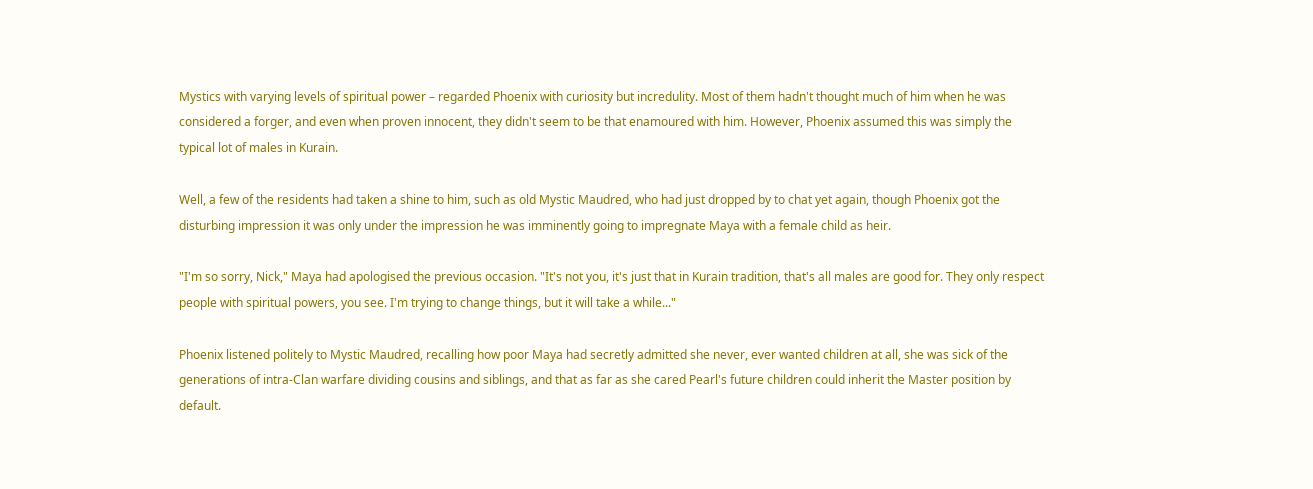Mystics with varying levels of spiritual power – regarded Phoenix with curiosity but incredulity. Most of them hadn't thought much of him when he was considered a forger, and even when proven innocent, they didn't seem to be that enamoured with him. However, Phoenix assumed this was simply the typical lot of males in Kurain.

Well, a few of the residents had taken a shine to him, such as old Mystic Maudred, who had just dropped by to chat yet again, though Phoenix got the disturbing impression it was only under the impression he was imminently going to impregnate Maya with a female child as heir.

"I'm so sorry, Nick," Maya had apologised the previous occasion. "It's not you, it's just that in Kurain tradition, that's all males are good for. They only respect people with spiritual powers, you see. I'm trying to change things, but it will take a while..."

Phoenix listened politely to Mystic Maudred, recalling how poor Maya had secretly admitted she never, ever wanted children at all, she was sick of the generations of intra-Clan warfare dividing cousins and siblings, and that as far as she cared Pearl's future children could inherit the Master position by default.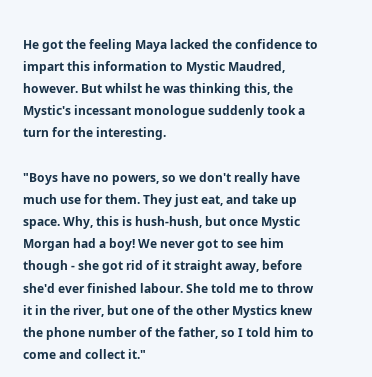He got the feeling Maya lacked the confidence to impart this information to Mystic Maudred, however. But whilst he was thinking this, the Mystic's incessant monologue suddenly took a turn for the interesting.

"Boys have no powers, so we don't really have much use for them. They just eat, and take up space. Why, this is hush-hush, but once Mystic Morgan had a boy! We never got to see him though - she got rid of it straight away, before she'd ever finished labour. She told me to throw it in the river, but one of the other Mystics knew the phone number of the father, so I told him to come and collect it."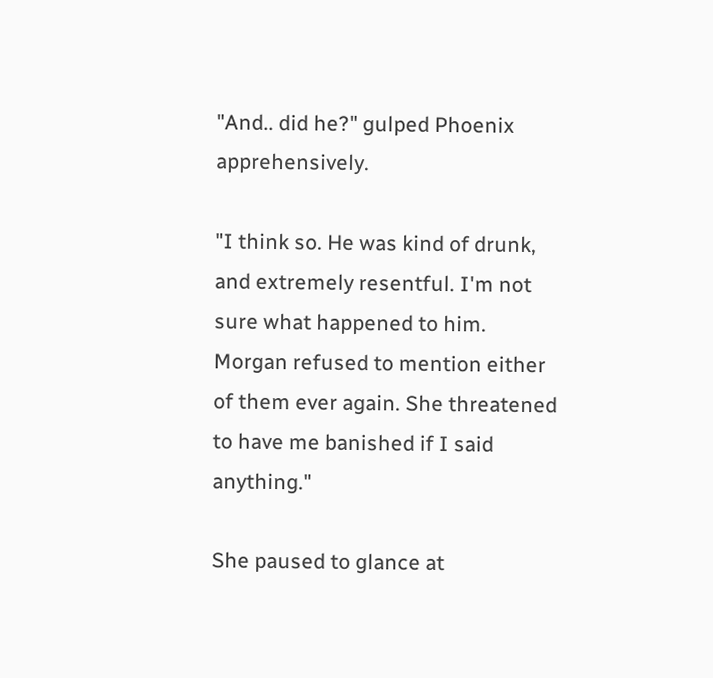"And.. did he?" gulped Phoenix apprehensively.

"I think so. He was kind of drunk, and extremely resentful. I'm not sure what happened to him. Morgan refused to mention either of them ever again. She threatened to have me banished if I said anything."

She paused to glance at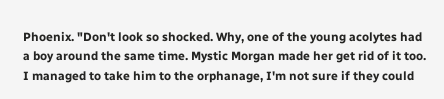Phoenix. "Don't look so shocked. Why, one of the young acolytes had a boy around the same time. Mystic Morgan made her get rid of it too. I managed to take him to the orphanage, I'm not sure if they could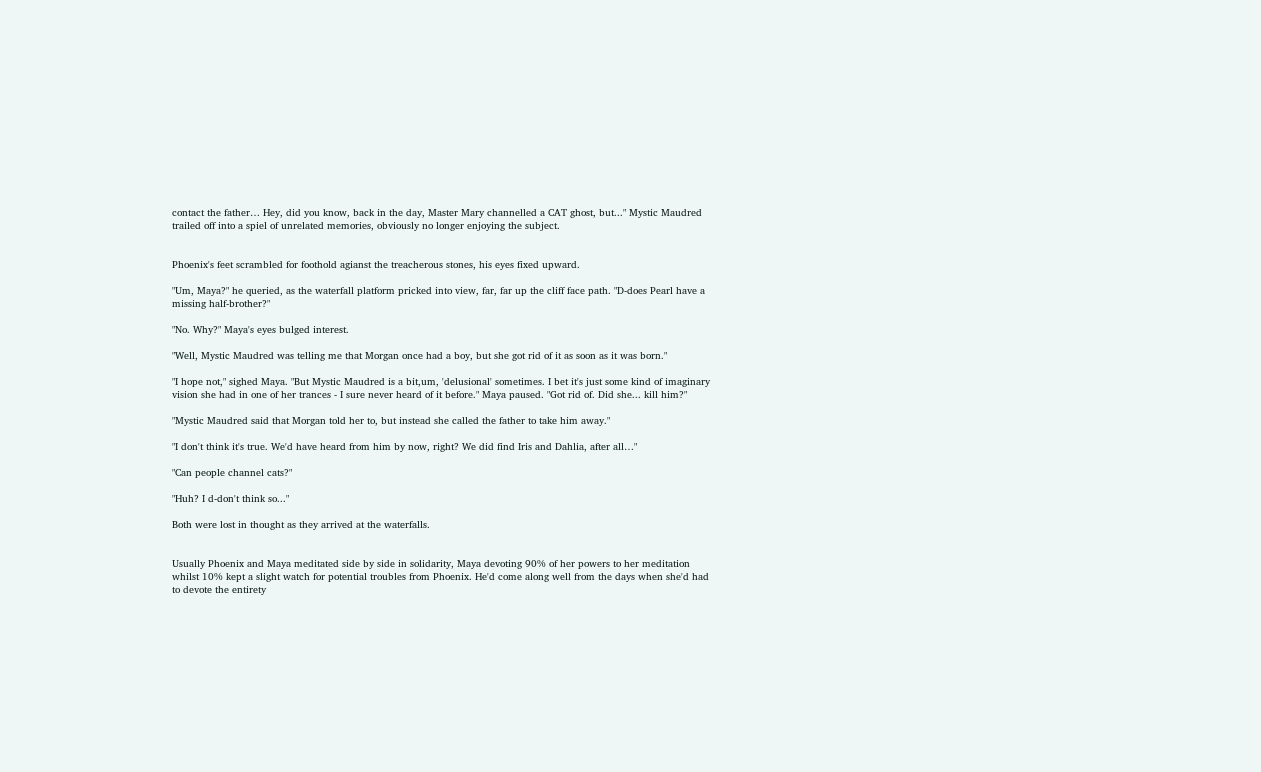contact the father… Hey, did you know, back in the day, Master Mary channelled a CAT ghost, but..." Mystic Maudred trailed off into a spiel of unrelated memories, obviously no longer enjoying the subject.


Phoenix's feet scrambled for foothold agianst the treacherous stones, his eyes fixed upward.

"Um, Maya?" he queried, as the waterfall platform pricked into view, far, far up the cliff face path. "D-does Pearl have a missing half-brother?"

"No. Why?" Maya's eyes bulged interest.

"Well, Mystic Maudred was telling me that Morgan once had a boy, but she got rid of it as soon as it was born."

"I hope not," sighed Maya. "But Mystic Maudred is a bit,um, 'delusional' sometimes. I bet it's just some kind of imaginary vision she had in one of her trances - I sure never heard of it before." Maya paused. "Got rid of. Did she... kill him?"

"Mystic Maudred said that Morgan told her to, but instead she called the father to take him away."

"I don't think it's true. We'd have heard from him by now, right? We did find Iris and Dahlia, after all…"

"Can people channel cats?"

"Huh? I d-don't think so..."

Both were lost in thought as they arrived at the waterfalls.


Usually Phoenix and Maya meditated side by side in solidarity, Maya devoting 90% of her powers to her meditation whilst 10% kept a slight watch for potential troubles from Phoenix. He'd come along well from the days when she'd had to devote the entirety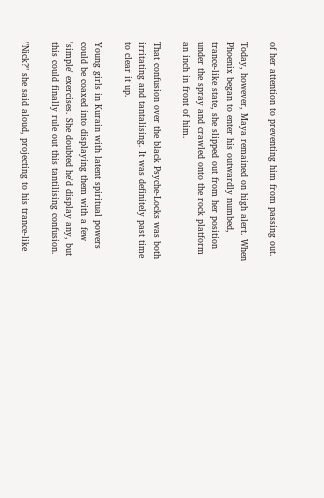of her attention to preventing him from passing out.

Today, however, Maya remained on high alert. When Phoenix began to enter his outwardly numbed, trance-like state, she slipped out from her position under the spray and crawled onto the rock platform an inch in front of him.

That confusion over the black Psyche-Locks was both irritating and tantalising. It was definitely past time to clear it up.

Young girls in Kurain with latent spiritual powers could be coaxed into displaying them with a few 'simple' exercises. She doubted he'd display any, but this could finally rule out this tantilising confusion.

"Nick?" she said aloud, projecting to his trance-like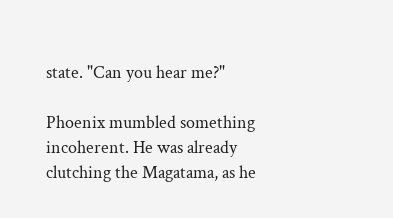state. "Can you hear me?"

Phoenix mumbled something incoherent. He was already clutching the Magatama, as he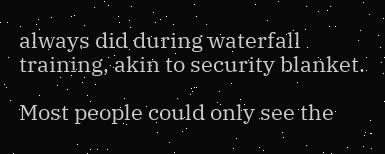always did during waterfall training, akin to security blanket.

Most people could only see the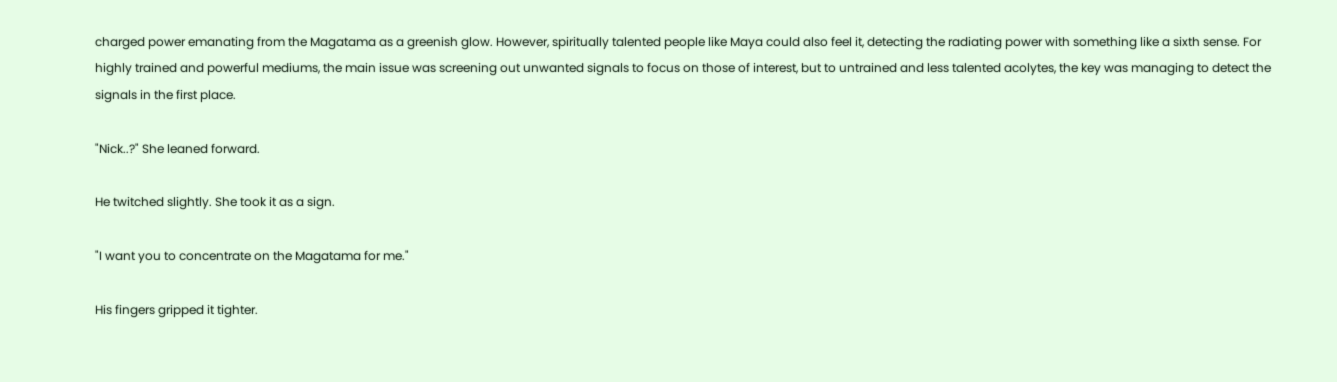charged power emanating from the Magatama as a greenish glow. However, spiritually talented people like Maya could also feel it, detecting the radiating power with something like a sixth sense. For highly trained and powerful mediums, the main issue was screening out unwanted signals to focus on those of interest, but to untrained and less talented acolytes, the key was managing to detect the signals in the first place.

"Nick..?" She leaned forward.

He twitched slightly. She took it as a sign.

"I want you to concentrate on the Magatama for me."

His fingers gripped it tighter.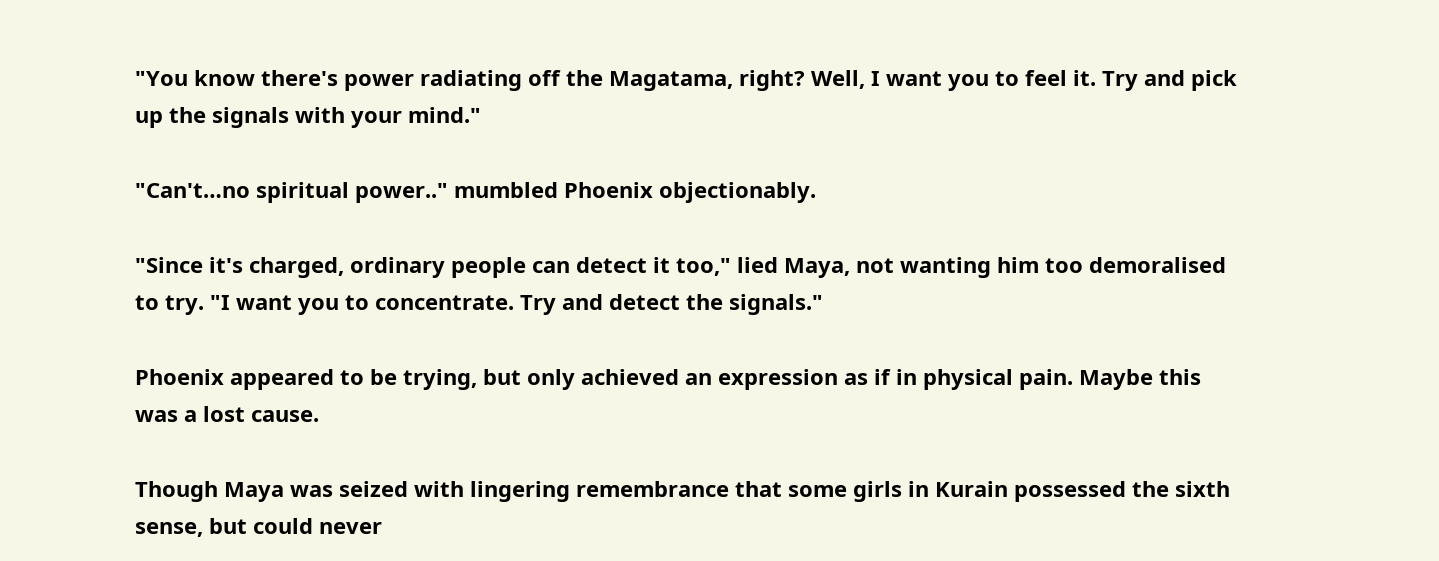"You know there's power radiating off the Magatama, right? Well, I want you to feel it. Try and pick up the signals with your mind."

"Can't…no spiritual power.." mumbled Phoenix objectionably.

"Since it's charged, ordinary people can detect it too," lied Maya, not wanting him too demoralised to try. "I want you to concentrate. Try and detect the signals."

Phoenix appeared to be trying, but only achieved an expression as if in physical pain. Maybe this was a lost cause.

Though Maya was seized with lingering remembrance that some girls in Kurain possessed the sixth sense, but could never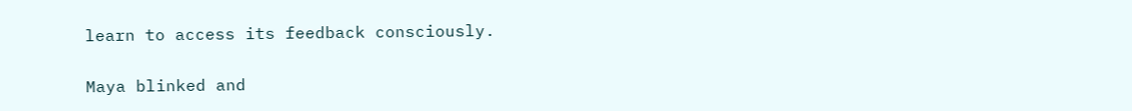learn to access its feedback consciously.

Maya blinked and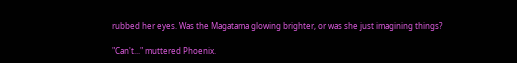rubbed her eyes. Was the Magatama glowing brighter, or was she just imagining things?

"Can't..." muttered Phoenix.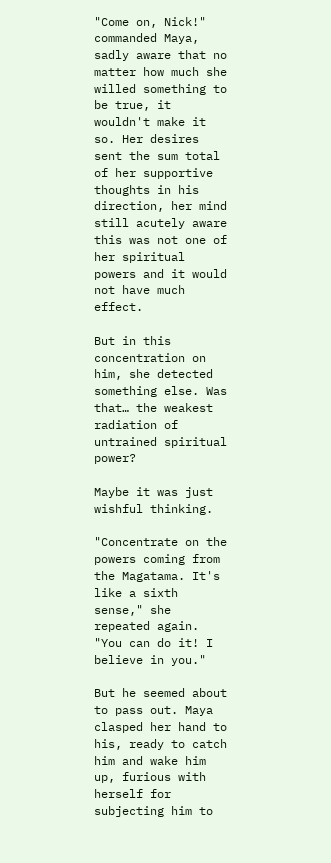"Come on, Nick!" commanded Maya, sadly aware that no matter how much she willed something to be true, it wouldn't make it so. Her desires sent the sum total of her supportive thoughts in his direction, her mind still acutely aware this was not one of her spiritual powers and it would not have much effect.

But in this concentration on him, she detected something else. Was that… the weakest radiation of untrained spiritual power?

Maybe it was just wishful thinking.

"Concentrate on the powers coming from the Magatama. It's like a sixth sense," she repeated again. "You can do it! I believe in you."

But he seemed about to pass out. Maya clasped her hand to his, ready to catch him and wake him up, furious with herself for subjecting him to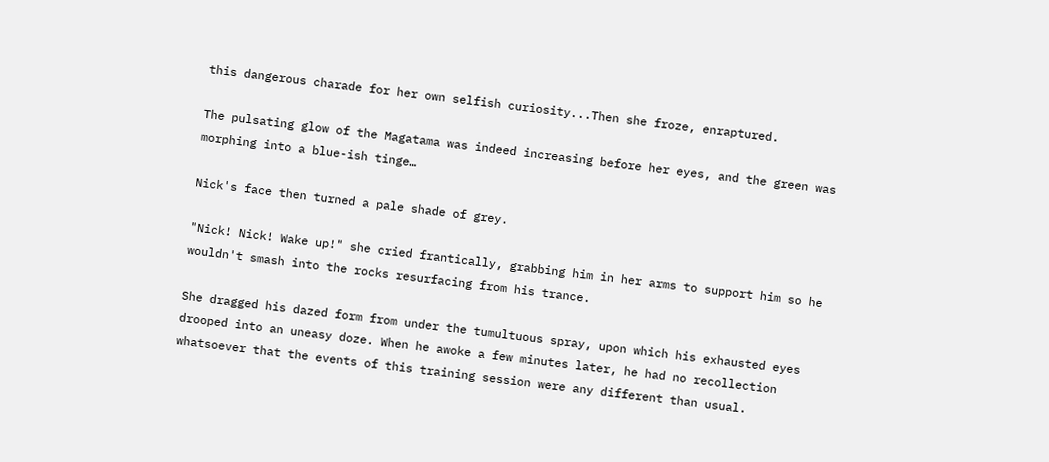this dangerous charade for her own selfish curiosity...Then she froze, enraptured.

The pulsating glow of the Magatama was indeed increasing before her eyes, and the green was morphing into a blue-ish tinge…

Nick's face then turned a pale shade of grey.

"Nick! Nick! Wake up!" she cried frantically, grabbing him in her arms to support him so he wouldn't smash into the rocks resurfacing from his trance.

She dragged his dazed form from under the tumultuous spray, upon which his exhausted eyes drooped into an uneasy doze. When he awoke a few minutes later, he had no recollection whatsoever that the events of this training session were any different than usual.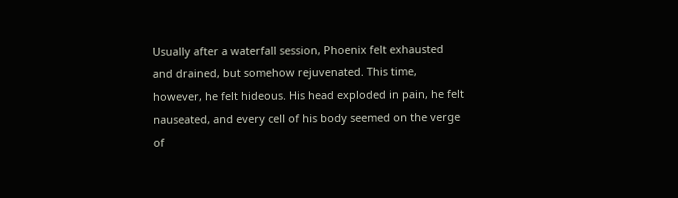Usually after a waterfall session, Phoenix felt exhausted and drained, but somehow rejuvenated. This time, however, he felt hideous. His head exploded in pain, he felt nauseated, and every cell of his body seemed on the verge of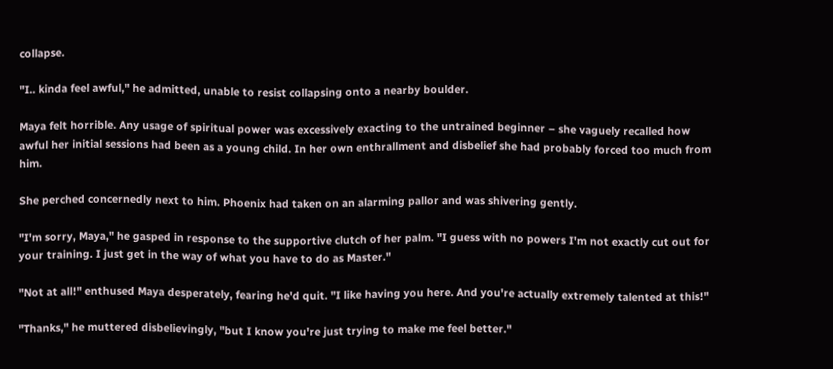collapse.

"I.. kinda feel awful," he admitted, unable to resist collapsing onto a nearby boulder.

Maya felt horrible. Any usage of spiritual power was excessively exacting to the untrained beginner – she vaguely recalled how awful her initial sessions had been as a young child. In her own enthrallment and disbelief she had probably forced too much from him.

She perched concernedly next to him. Phoenix had taken on an alarming pallor and was shivering gently.

"I'm sorry, Maya," he gasped in response to the supportive clutch of her palm. "I guess with no powers I'm not exactly cut out for your training. I just get in the way of what you have to do as Master."

"Not at all!" enthused Maya desperately, fearing he'd quit. "I like having you here. And you're actually extremely talented at this!"

"Thanks," he muttered disbelievingly, "but I know you're just trying to make me feel better."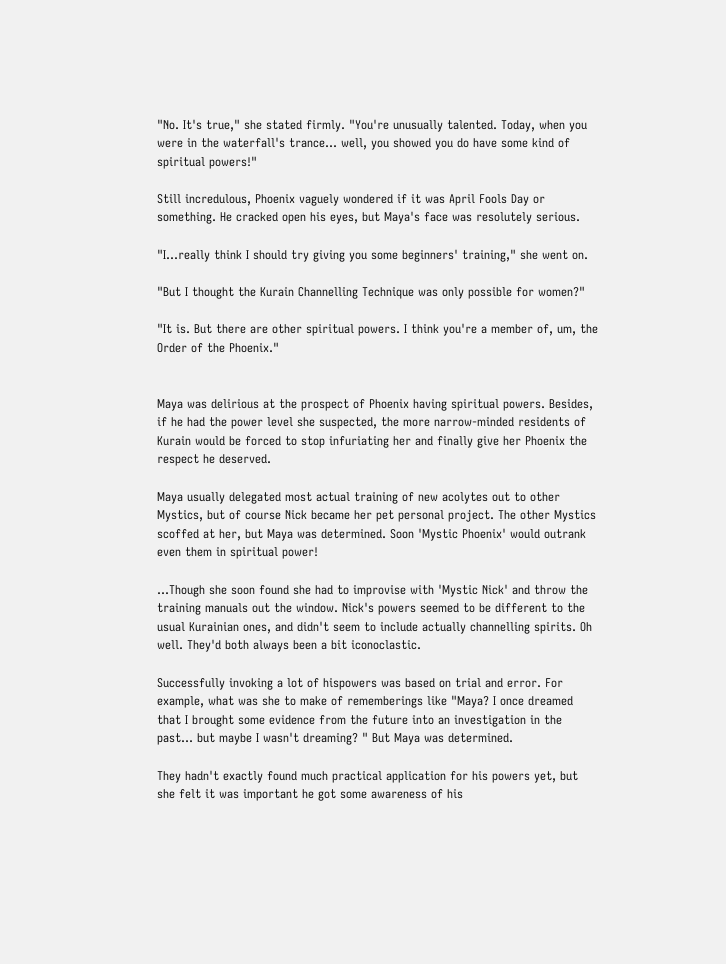"No. It's true," she stated firmly. "You're unusually talented. Today, when you were in the waterfall's trance… well, you showed you do have some kind of spiritual powers!"

Still incredulous, Phoenix vaguely wondered if it was April Fools Day or something. He cracked open his eyes, but Maya's face was resolutely serious.

"I...really think I should try giving you some beginners' training," she went on.

"But I thought the Kurain Channelling Technique was only possible for women?"

"It is. But there are other spiritual powers. I think you're a member of, um, the Order of the Phoenix."


Maya was delirious at the prospect of Phoenix having spiritual powers. Besides, if he had the power level she suspected, the more narrow-minded residents of Kurain would be forced to stop infuriating her and finally give her Phoenix the respect he deserved.

Maya usually delegated most actual training of new acolytes out to other Mystics, but of course Nick became her pet personal project. The other Mystics scoffed at her, but Maya was determined. Soon 'Mystic Phoenix' would outrank even them in spiritual power!

...Though she soon found she had to improvise with 'Mystic Nick' and throw the training manuals out the window. Nick's powers seemed to be different to the usual Kurainian ones, and didn't seem to include actually channelling spirits. Oh well. They'd both always been a bit iconoclastic.

Successfully invoking a lot of hispowers was based on trial and error. For example, what was she to make of rememberings like "Maya? I once dreamed that I brought some evidence from the future into an investigation in the past… but maybe I wasn't dreaming? " But Maya was determined.

They hadn't exactly found much practical application for his powers yet, but she felt it was important he got some awareness of his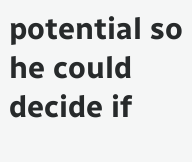potential so he could decide if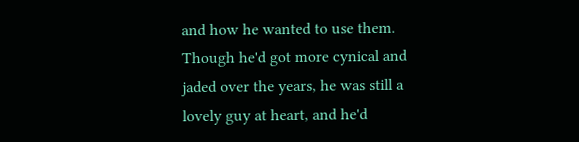and how he wanted to use them. Though he'd got more cynical and jaded over the years, he was still a lovely guy at heart, and he'd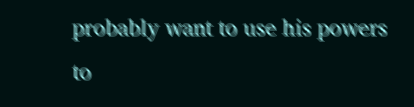probably want to use his powers to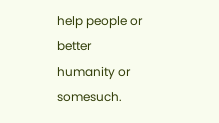help people or better humanity or somesuch.